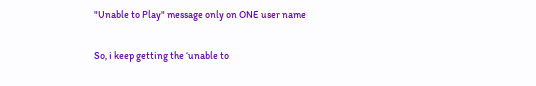"Unable to Play" message only on ONE user name

So, i keep getting the ‘unable to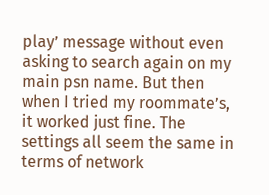play’ message without even asking to search again on my main psn name. But then when I tried my roommate’s, it worked just fine. The settings all seem the same in terms of network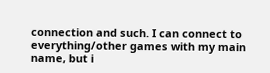connection and such. I can connect to everything/other games with my main name, but i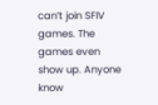can’t join SFIV games. The games even show up. Anyone know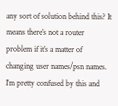any sort of solution behind this? It means there’s not a router problem if it’s a matter of changing user names/psn names. I’m pretty confused by this and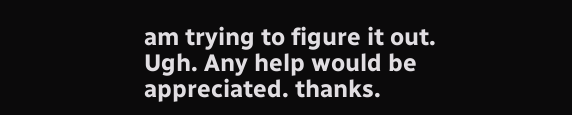am trying to figure it out. Ugh. Any help would be appreciated. thanks.